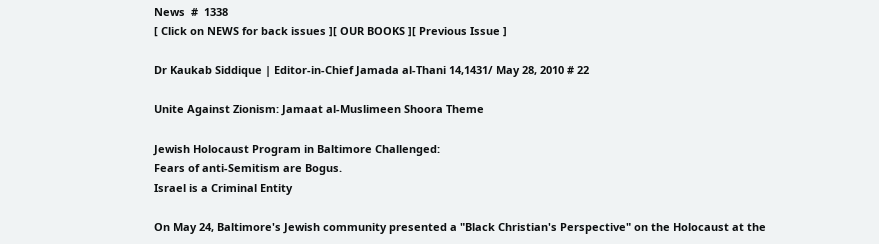News  #  1338
[ Click on NEWS for back issues ][ OUR BOOKS ][ Previous Issue ]

Dr Kaukab Siddique | Editor-in-Chief Jamada al-Thani 14,1431/ May 28, 2010 # 22

Unite Against Zionism: Jamaat al-Muslimeen Shoora Theme

Jewish Holocaust Program in Baltimore Challenged:
Fears of anti-Semitism are Bogus.
Israel is a Criminal Entity

On May 24, Baltimore's Jewish community presented a "Black Christian's Perspective" on the Holocaust at the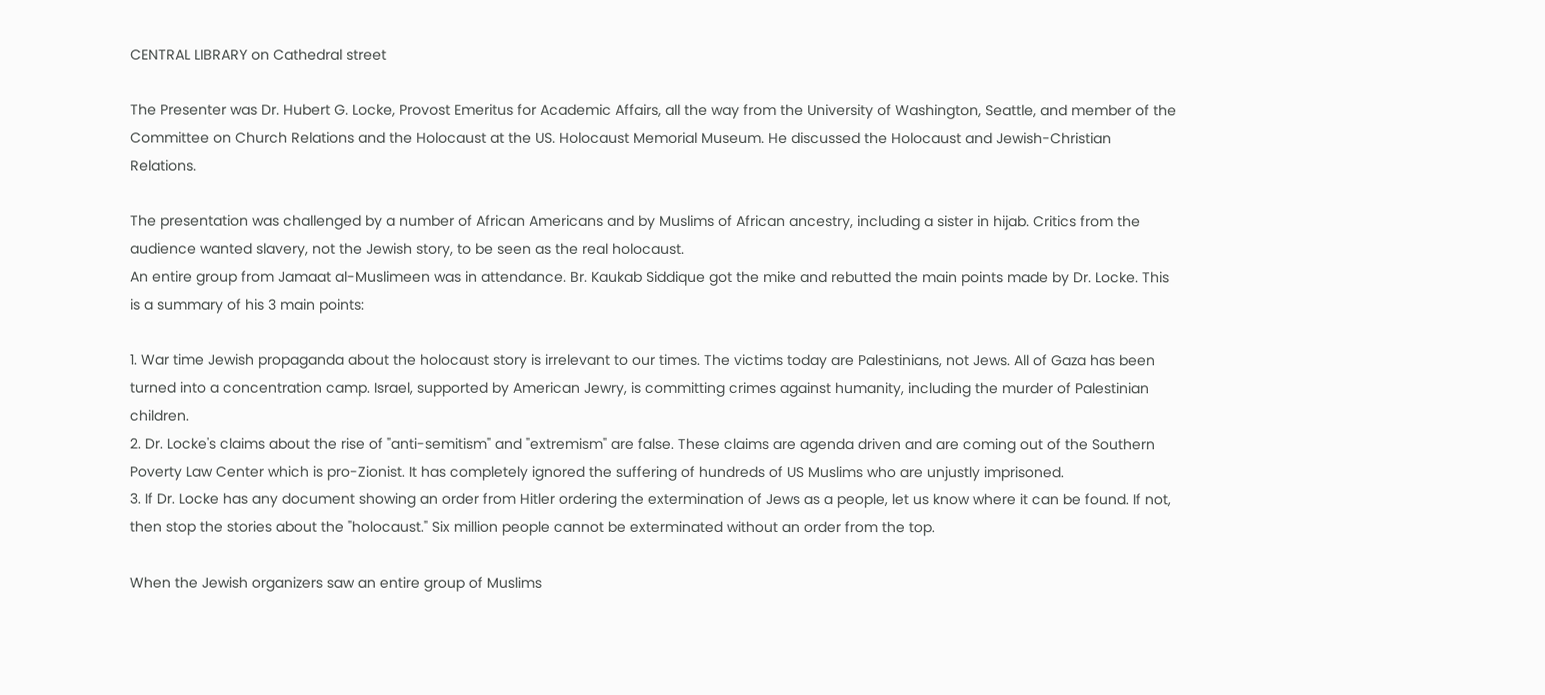CENTRAL LIBRARY on Cathedral street

The Presenter was Dr. Hubert G. Locke, Provost Emeritus for Academic Affairs, all the way from the University of Washington, Seattle, and member of the Committee on Church Relations and the Holocaust at the US. Holocaust Memorial Museum. He discussed the Holocaust and Jewish-Christian Relations.

The presentation was challenged by a number of African Americans and by Muslims of African ancestry, including a sister in hijab. Critics from the audience wanted slavery, not the Jewish story, to be seen as the real holocaust.
An entire group from Jamaat al-Muslimeen was in attendance. Br. Kaukab Siddique got the mike and rebutted the main points made by Dr. Locke. This is a summary of his 3 main points:

1. War time Jewish propaganda about the holocaust story is irrelevant to our times. The victims today are Palestinians, not Jews. All of Gaza has been turned into a concentration camp. Israel, supported by American Jewry, is committing crimes against humanity, including the murder of Palestinian children.
2. Dr. Locke's claims about the rise of "anti-semitism" and "extremism" are false. These claims are agenda driven and are coming out of the Southern Poverty Law Center which is pro-Zionist. It has completely ignored the suffering of hundreds of US Muslims who are unjustly imprisoned.
3. If Dr. Locke has any document showing an order from Hitler ordering the extermination of Jews as a people, let us know where it can be found. If not, then stop the stories about the "holocaust." Six million people cannot be exterminated without an order from the top.

When the Jewish organizers saw an entire group of Muslims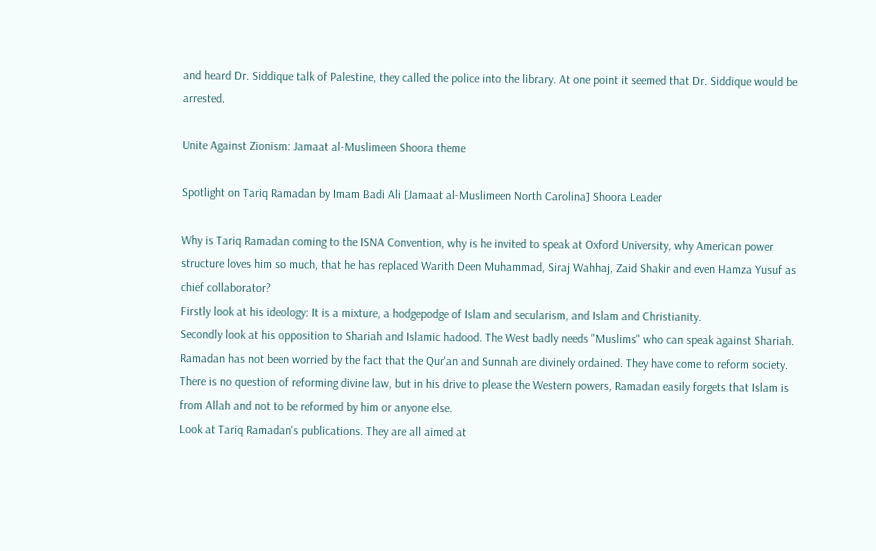and heard Dr. Siddique talk of Palestine, they called the police into the library. At one point it seemed that Dr. Siddique would be arrested.

Unite Against Zionism: Jamaat al-Muslimeen Shoora theme

Spotlight on Tariq Ramadan by Imam Badi Ali [Jamaat al-Muslimeen North Carolina] Shoora Leader

Why is Tariq Ramadan coming to the ISNA Convention, why is he invited to speak at Oxford University, why American power structure loves him so much, that he has replaced Warith Deen Muhammad, Siraj Wahhaj, Zaid Shakir and even Hamza Yusuf as chief collaborator?
Firstly look at his ideology: It is a mixture, a hodgepodge of Islam and secularism, and Islam and Christianity.
Secondly look at his opposition to Shariah and Islamic hadood. The West badly needs "Muslims" who can speak against Shariah. Ramadan has not been worried by the fact that the Qur'an and Sunnah are divinely ordained. They have come to reform society. There is no question of reforming divine law, but in his drive to please the Western powers, Ramadan easily forgets that Islam is from Allah and not to be reformed by him or anyone else.
Look at Tariq Ramadan's publications. They are all aimed at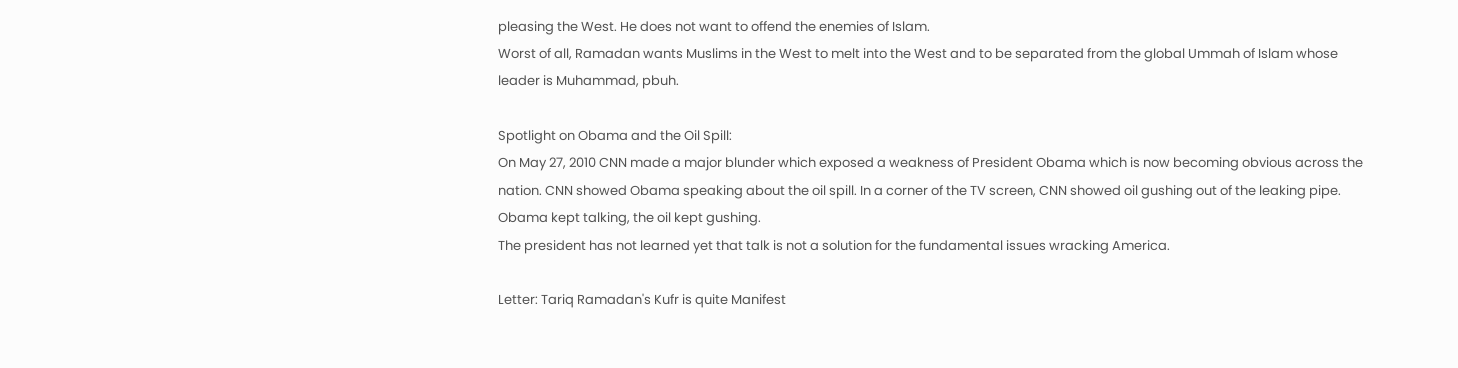pleasing the West. He does not want to offend the enemies of Islam.
Worst of all, Ramadan wants Muslims in the West to melt into the West and to be separated from the global Ummah of Islam whose leader is Muhammad, pbuh.

Spotlight on Obama and the Oil Spill:
On May 27, 2010 CNN made a major blunder which exposed a weakness of President Obama which is now becoming obvious across the nation. CNN showed Obama speaking about the oil spill. In a corner of the TV screen, CNN showed oil gushing out of the leaking pipe.
Obama kept talking, the oil kept gushing.
The president has not learned yet that talk is not a solution for the fundamental issues wracking America.

Letter: Tariq Ramadan's Kufr is quite Manifest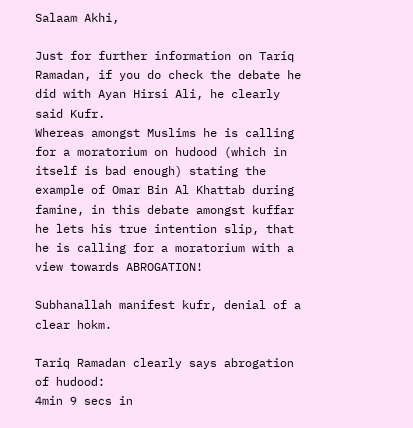Salaam Akhi,

Just for further information on Tariq Ramadan, if you do check the debate he did with Ayan Hirsi Ali, he clearly said Kufr.
Whereas amongst Muslims he is calling for a moratorium on hudood (which in itself is bad enough) stating the example of Omar Bin Al Khattab during famine, in this debate amongst kuffar he lets his true intention slip, that he is calling for a moratorium with a view towards ABROGATION!

Subhanallah manifest kufr, denial of a clear hokm.

Tariq Ramadan clearly says abrogation of hudood:
4min 9 secs in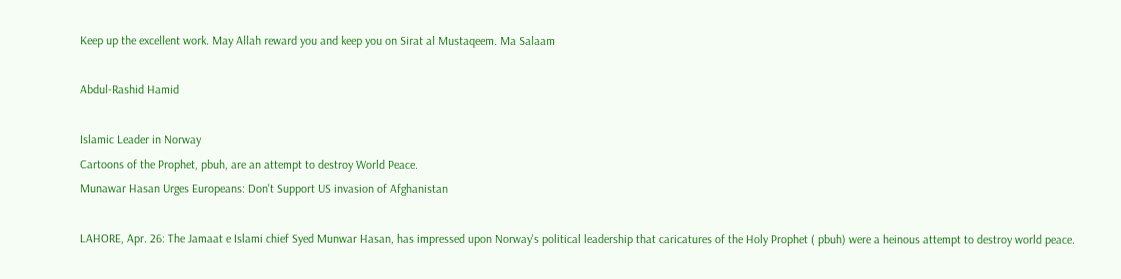Keep up the excellent work. May Allah reward you and keep you on Sirat al Mustaqeem. Ma Salaam

Abdul-Rashid Hamid

Islamic Leader in Norway
Cartoons of the Prophet, pbuh, are an attempt to destroy World Peace.
Munawar Hasan Urges Europeans: Don't Support US invasion of Afghanistan

LAHORE, Apr. 26: The Jamaat e Islami chief Syed Munwar Hasan, has impressed upon Norway's political leadership that caricatures of the Holy Prophet ( pbuh) were a heinous attempt to destroy world peace.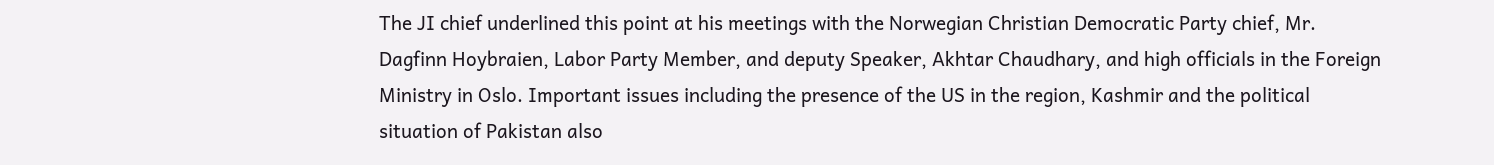The JI chief underlined this point at his meetings with the Norwegian Christian Democratic Party chief, Mr. Dagfinn Hoybraien, Labor Party Member, and deputy Speaker, Akhtar Chaudhary, and high officials in the Foreign Ministry in Oslo. Important issues including the presence of the US in the region, Kashmir and the political situation of Pakistan also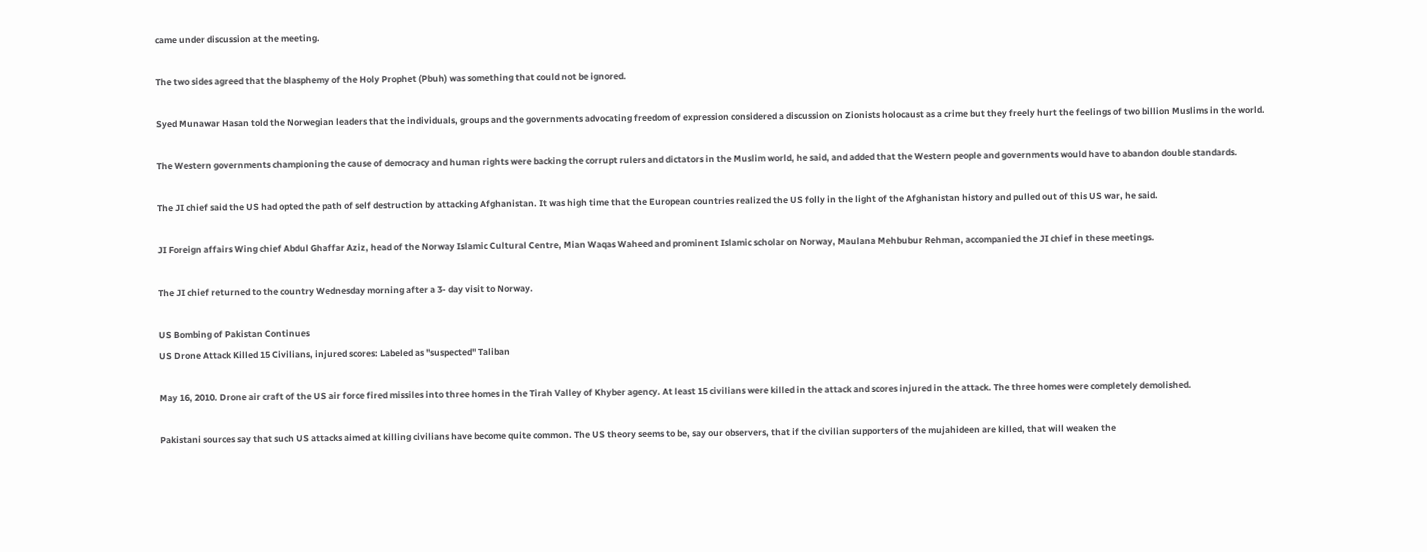came under discussion at the meeting.

The two sides agreed that the blasphemy of the Holy Prophet (Pbuh) was something that could not be ignored.

Syed Munawar Hasan told the Norwegian leaders that the individuals, groups and the governments advocating freedom of expression considered a discussion on Zionists holocaust as a crime but they freely hurt the feelings of two billion Muslims in the world.

The Western governments championing the cause of democracy and human rights were backing the corrupt rulers and dictators in the Muslim world, he said, and added that the Western people and governments would have to abandon double standards.

The JI chief said the US had opted the path of self destruction by attacking Afghanistan. It was high time that the European countries realized the US folly in the light of the Afghanistan history and pulled out of this US war, he said.

JI Foreign affairs Wing chief Abdul Ghaffar Aziz, head of the Norway Islamic Cultural Centre, Mian Waqas Waheed and prominent Islamic scholar on Norway, Maulana Mehbubur Rehman, accompanied the JI chief in these meetings.

The JI chief returned to the country Wednesday morning after a 3- day visit to Norway.

US Bombing of Pakistan Continues
US Drone Attack Killed 15 Civilians, injured scores: Labeled as "suspected" Taliban

May 16, 2010. Drone air craft of the US air force fired missiles into three homes in the Tirah Valley of Khyber agency. At least 15 civilians were killed in the attack and scores injured in the attack. The three homes were completely demolished.

Pakistani sources say that such US attacks aimed at killing civilians have become quite common. The US theory seems to be, say our observers, that if the civilian supporters of the mujahideen are killed, that will weaken the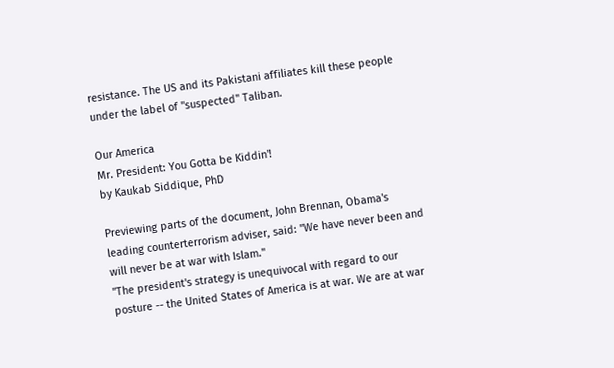resistance. The US and its Pakistani affiliates kill these people under the label of "suspected" Taliban.

Our America
Mr. President: You Gotta be Kiddin'!
by Kaukab Siddique, PhD

Previewing parts of the document, John Brennan, Obama's leading counterterrorism adviser, said: "We have never been and will never be at war with Islam."
"The president's strategy is unequivocal with regard to our posture -- the United States of America is at war. We are at war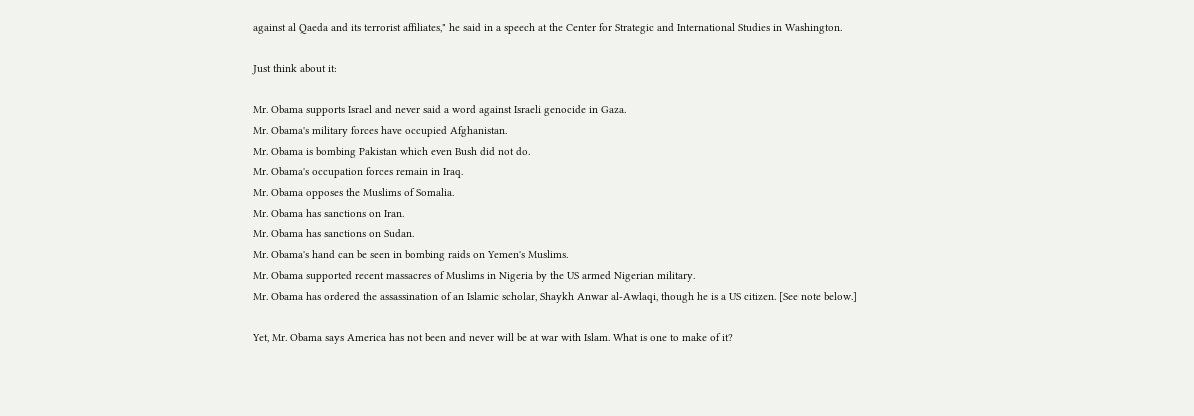against al Qaeda and its terrorist affiliates," he said in a speech at the Center for Strategic and International Studies in Washington.

Just think about it:

Mr. Obama supports Israel and never said a word against Israeli genocide in Gaza.
Mr. Obama's military forces have occupied Afghanistan.
Mr. Obama is bombing Pakistan which even Bush did not do.
Mr. Obama's occupation forces remain in Iraq.
Mr. Obama opposes the Muslims of Somalia.
Mr. Obama has sanctions on Iran.
Mr. Obama has sanctions on Sudan.
Mr. Obama's hand can be seen in bombing raids on Yemen's Muslims.
Mr. Obama supported recent massacres of Muslims in Nigeria by the US armed Nigerian military.
Mr. Obama has ordered the assassination of an Islamic scholar, Shaykh Anwar al-Awlaqi, though he is a US citizen. [See note below.]

Yet, Mr. Obama says America has not been and never will be at war with Islam. What is one to make of it?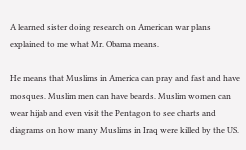A learned sister doing research on American war plans explained to me what Mr. Obama means.

He means that Muslims in America can pray and fast and have mosques. Muslim men can have beards. Muslim women can wear hijab and even visit the Pentagon to see charts and diagrams on how many Muslims in Iraq were killed by the US.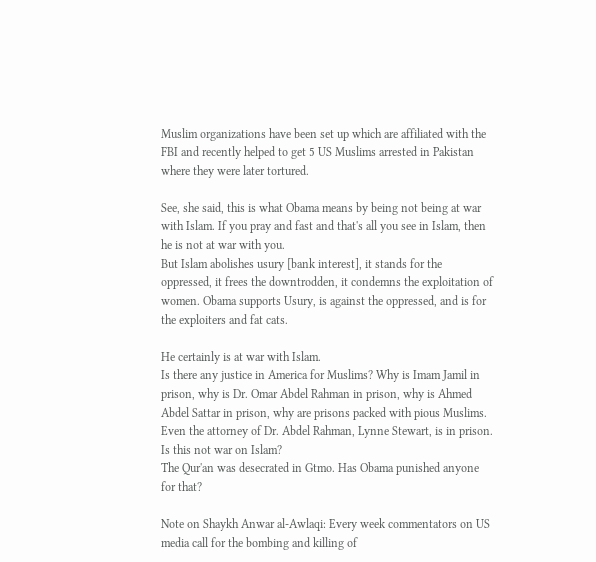Muslim organizations have been set up which are affiliated with the FBI and recently helped to get 5 US Muslims arrested in Pakistan where they were later tortured.

See, she said, this is what Obama means by being not being at war with Islam. If you pray and fast and that's all you see in Islam, then he is not at war with you.
But Islam abolishes usury [bank interest], it stands for the oppressed, it frees the downtrodden, it condemns the exploitation of women. Obama supports Usury, is against the oppressed, and is for the exploiters and fat cats.

He certainly is at war with Islam.
Is there any justice in America for Muslims? Why is Imam Jamil in prison, why is Dr. Omar Abdel Rahman in prison, why is Ahmed Abdel Sattar in prison, why are prisons packed with pious Muslims.
Even the attorney of Dr. Abdel Rahman, Lynne Stewart, is in prison.
Is this not war on Islam?
The Qur'an was desecrated in Gtmo. Has Obama punished anyone for that?

Note on Shaykh Anwar al-Awlaqi: Every week commentators on US media call for the bombing and killing of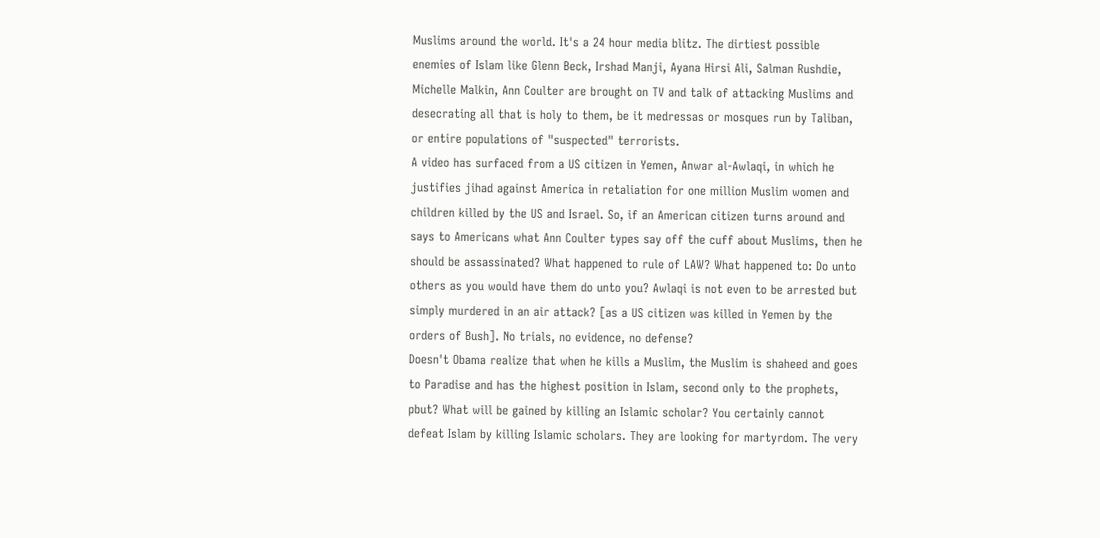Muslims around the world. It's a 24 hour media blitz. The dirtiest possible enemies of Islam like Glenn Beck, Irshad Manji, Ayana Hirsi Ali, Salman Rushdie, Michelle Malkin, Ann Coulter are brought on TV and talk of attacking Muslims and desecrating all that is holy to them, be it medressas or mosques run by Taliban, or entire populations of "suspected" terrorists.
A video has surfaced from a US citizen in Yemen, Anwar al-Awlaqi, in which he justifies jihad against America in retaliation for one million Muslim women and children killed by the US and Israel. So, if an American citizen turns around and says to Americans what Ann Coulter types say off the cuff about Muslims, then he should be assassinated? What happened to rule of LAW? What happened to: Do unto others as you would have them do unto you? Awlaqi is not even to be arrested but simply murdered in an air attack? [as a US citizen was killed in Yemen by the orders of Bush]. No trials, no evidence, no defense?
Doesn't Obama realize that when he kills a Muslim, the Muslim is shaheed and goes to Paradise and has the highest position in Islam, second only to the prophets, pbut? What will be gained by killing an Islamic scholar? You certainly cannot defeat Islam by killing Islamic scholars. They are looking for martyrdom. The very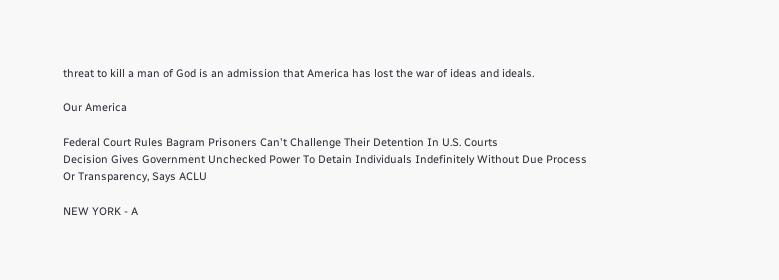threat to kill a man of God is an admission that America has lost the war of ideas and ideals.

Our America

Federal Court Rules Bagram Prisoners Can't Challenge Their Detention In U.S. Courts
Decision Gives Government Unchecked Power To Detain Individuals Indefinitely Without Due Process Or Transparency, Says ACLU

NEW YORK - A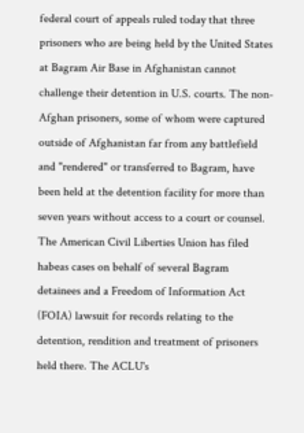federal court of appeals ruled today that three prisoners who are being held by the United States at Bagram Air Base in Afghanistan cannot challenge their detention in U.S. courts. The non-Afghan prisoners, some of whom were captured outside of Afghanistan far from any battlefield and "rendered" or transferred to Bagram, have been held at the detention facility for more than seven years without access to a court or counsel. The American Civil Liberties Union has filed habeas cases on behalf of several Bagram detainees and a Freedom of Information Act (FOIA) lawsuit for records relating to the detention, rendition and treatment of prisoners held there. The ACLU's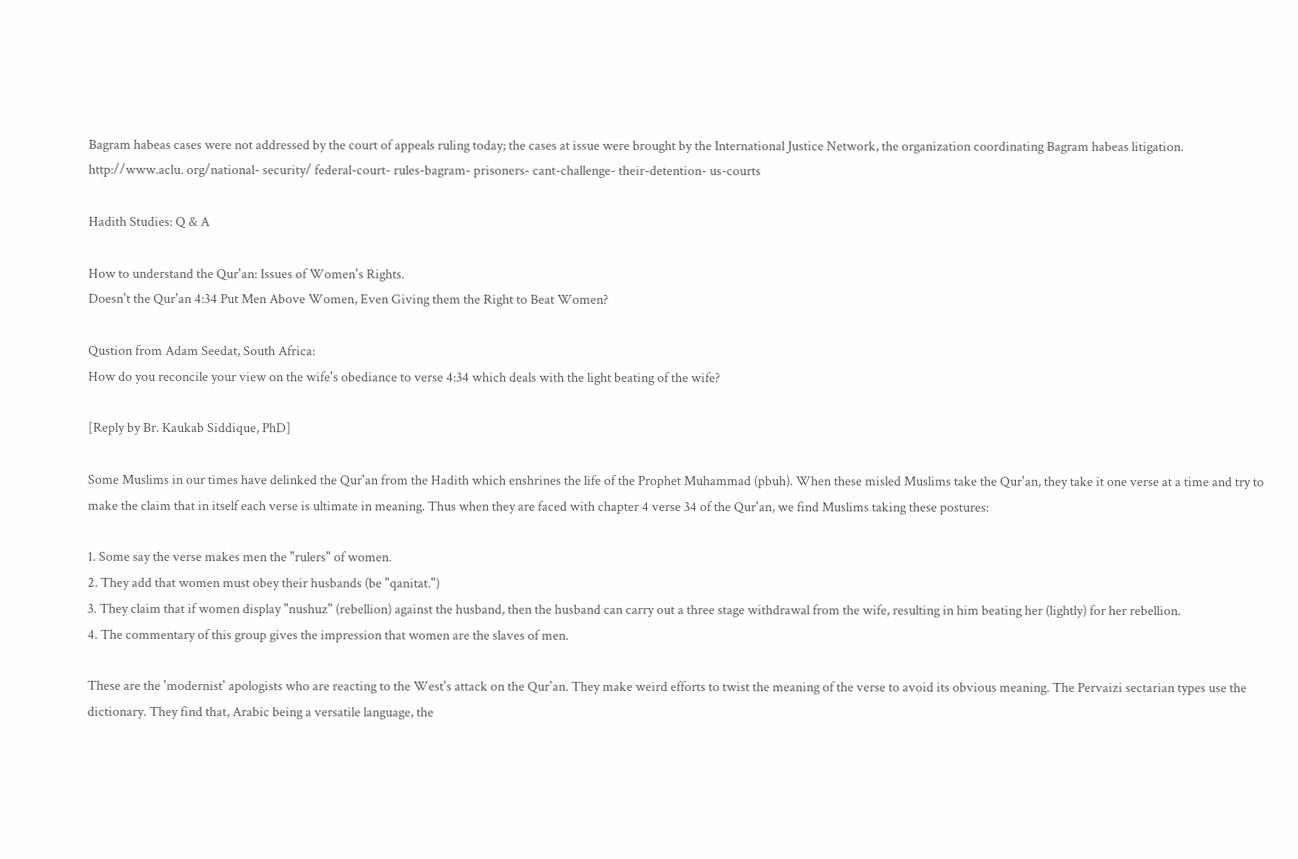Bagram habeas cases were not addressed by the court of appeals ruling today; the cases at issue were brought by the International Justice Network, the organization coordinating Bagram habeas litigation.
http://www.aclu. org/national- security/ federal-court- rules-bagram- prisoners- cant-challenge- their-detention- us-courts

Hadith Studies: Q & A

How to understand the Qur'an: Issues of Women's Rights.
Doesn't the Qur'an 4:34 Put Men Above Women, Even Giving them the Right to Beat Women?

Qustion from Adam Seedat, South Africa:
How do you reconcile your view on the wife's obediance to verse 4:34 which deals with the light beating of the wife?

[Reply by Br. Kaukab Siddique, PhD]

Some Muslims in our times have delinked the Qur'an from the Hadith which enshrines the life of the Prophet Muhammad (pbuh). When these misled Muslims take the Qur'an, they take it one verse at a time and try to make the claim that in itself each verse is ultimate in meaning. Thus when they are faced with chapter 4 verse 34 of the Qur'an, we find Muslims taking these postures:

1. Some say the verse makes men the "rulers" of women.
2. They add that women must obey their husbands (be "qanitat.")
3. They claim that if women display "nushuz" (rebellion) against the husband, then the husband can carry out a three stage withdrawal from the wife, resulting in him beating her (lightly) for her rebellion.
4. The commentary of this group gives the impression that women are the slaves of men.

These are the 'modernist' apologists who are reacting to the West's attack on the Qur'an. They make weird efforts to twist the meaning of the verse to avoid its obvious meaning. The Pervaizi sectarian types use the dictionary. They find that, Arabic being a versatile language, the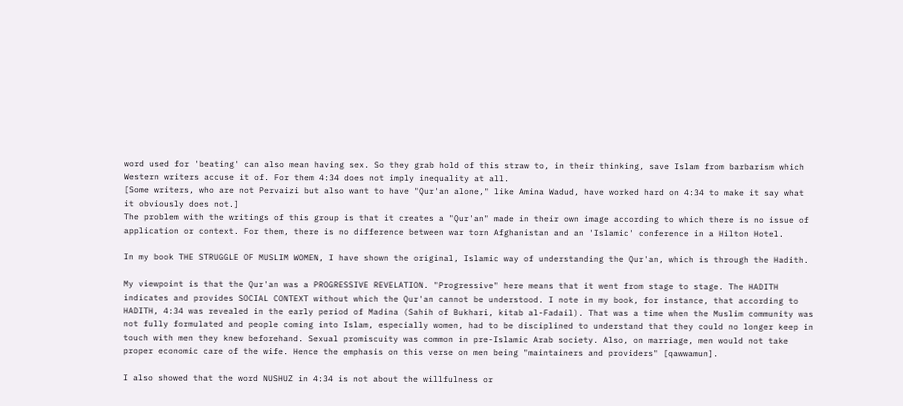word used for 'beating' can also mean having sex. So they grab hold of this straw to, in their thinking, save Islam from barbarism which Western writers accuse it of. For them 4:34 does not imply inequality at all.
[Some writers, who are not Pervaizi but also want to have "Qur'an alone," like Amina Wadud, have worked hard on 4:34 to make it say what it obviously does not.]
The problem with the writings of this group is that it creates a "Qur'an" made in their own image according to which there is no issue of application or context. For them, there is no difference between war torn Afghanistan and an 'Islamic' conference in a Hilton Hotel.

In my book THE STRUGGLE OF MUSLIM WOMEN, I have shown the original, Islamic way of understanding the Qur'an, which is through the Hadith.

My viewpoint is that the Qur'an was a PROGRESSIVE REVELATION. "Progressive" here means that it went from stage to stage. The HADITH indicates and provides SOCIAL CONTEXT without which the Qur'an cannot be understood. I note in my book, for instance, that according to HADITH, 4:34 was revealed in the early period of Madina (Sahih of Bukhari, kitab al-Fadail). That was a time when the Muslim community was not fully formulated and people coming into Islam, especially women, had to be disciplined to understand that they could no longer keep in touch with men they knew beforehand. Sexual promiscuity was common in pre-Islamic Arab society. Also, on marriage, men would not take proper economic care of the wife. Hence the emphasis on this verse on men being "maintainers and providers" [qawwamun].

I also showed that the word NUSHUZ in 4:34 is not about the willfulness or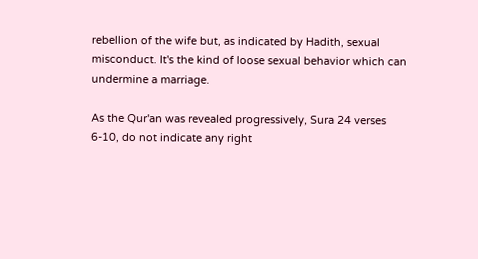rebellion of the wife but, as indicated by Hadith, sexual misconduct. It's the kind of loose sexual behavior which can undermine a marriage.

As the Qur'an was revealed progressively, Sura 24 verses 6-10, do not indicate any right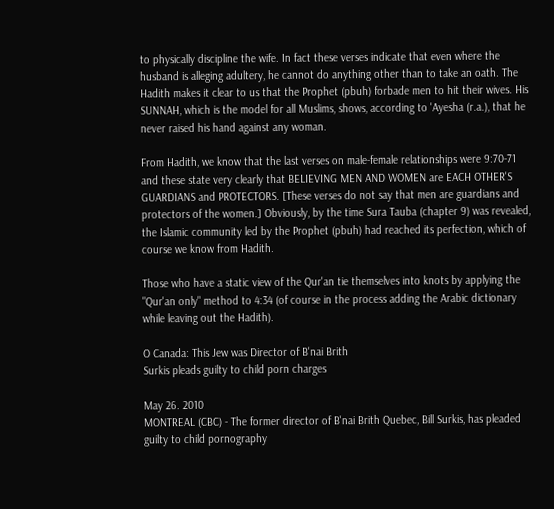to physically discipline the wife. In fact these verses indicate that even where the husband is alleging adultery, he cannot do anything other than to take an oath. The Hadith makes it clear to us that the Prophet (pbuh) forbade men to hit their wives. His SUNNAH, which is the model for all Muslims, shows, according to 'Ayesha (r.a.), that he never raised his hand against any woman.

From Hadith, we know that the last verses on male-female relationships were 9:70-71 and these state very clearly that BELIEVING MEN AND WOMEN are EACH OTHER'S GUARDIANS and PROTECTORS. [These verses do not say that men are guardians and protectors of the women.] Obviously, by the time Sura Tauba (chapter 9) was revealed, the Islamic community led by the Prophet (pbuh) had reached its perfection, which of course we know from Hadith.

Those who have a static view of the Qur'an tie themselves into knots by applying the "Qur'an only" method to 4:34 (of course in the process adding the Arabic dictionary while leaving out the Hadith).

O Canada: This Jew was Director of B'nai Brith
Surkis pleads guilty to child porn charges

May 26. 2010
MONTREAL (CBC) - The former director of B'nai Brith Quebec, Bill Surkis, has pleaded guilty to child pornography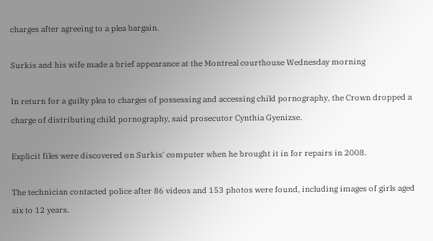charges after agreeing to a plea bargain.

Surkis and his wife made a brief appearance at the Montreal courthouse Wednesday morning

In return for a guilty plea to charges of possessing and accessing child pornography, the Crown dropped a charge of distributing child pornography, said prosecutor Cynthia Gyenizse.

Explicit files were discovered on Surkis' computer when he brought it in for repairs in 2008.

The technician contacted police after 86 videos and 153 photos were found, including images of girls aged six to 12 years.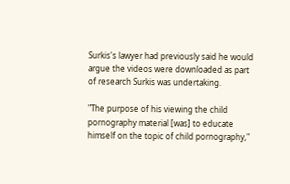Surkis's lawyer had previously said he would argue the videos were downloaded as part of research Surkis was undertaking.

"The purpose of his viewing the child pornography material [was] to educate himself on the topic of child pornography,"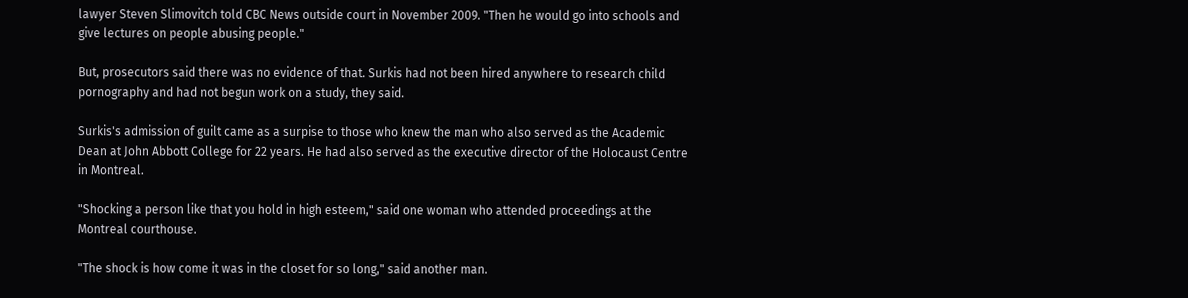lawyer Steven Slimovitch told CBC News outside court in November 2009. "Then he would go into schools and give lectures on people abusing people."

But, prosecutors said there was no evidence of that. Surkis had not been hired anywhere to research child pornography and had not begun work on a study, they said.

Surkis's admission of guilt came as a surpise to those who knew the man who also served as the Academic Dean at John Abbott College for 22 years. He had also served as the executive director of the Holocaust Centre in Montreal.

"Shocking a person like that you hold in high esteem," said one woman who attended proceedings at the Montreal courthouse.

"The shock is how come it was in the closet for so long," said another man.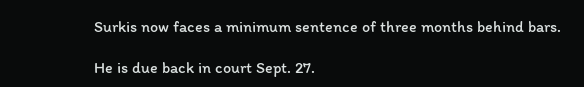Surkis now faces a minimum sentence of three months behind bars.

He is due back in court Sept. 27.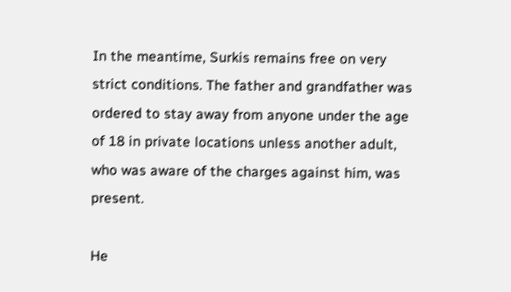In the meantime, Surkis remains free on very strict conditions. The father and grandfather was ordered to stay away from anyone under the age of 18 in private locations unless another adult, who was aware of the charges against him, was present.

He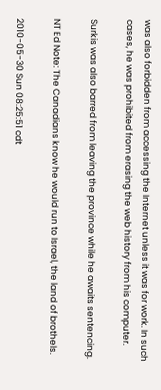was also forbidden from accessing the Internet unless it was for work. In such cases, he was prohibited from erasing the web history from his computer.

Surkis was also barred from leaving the province while he awaits sentencing.

NT Ed Note: The Canadians know he would run to Israel, the land of brothels.

2010-05-30 Sun 08:25:51 cdt